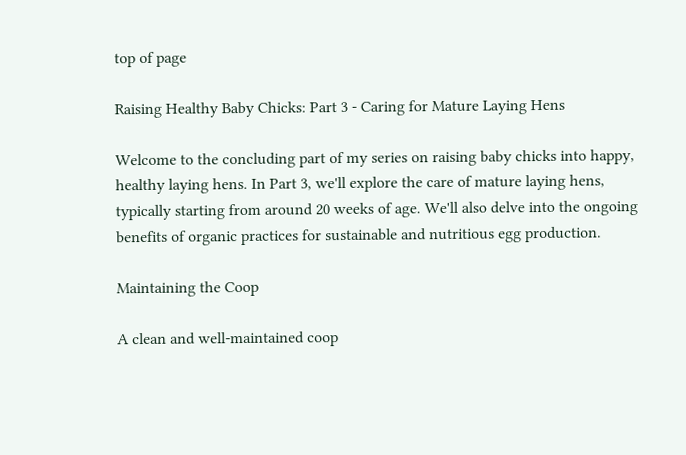top of page

Raising Healthy Baby Chicks: Part 3 - Caring for Mature Laying Hens

Welcome to the concluding part of my series on raising baby chicks into happy, healthy laying hens. In Part 3, we'll explore the care of mature laying hens, typically starting from around 20 weeks of age. We'll also delve into the ongoing benefits of organic practices for sustainable and nutritious egg production.

Maintaining the Coop

A clean and well-maintained coop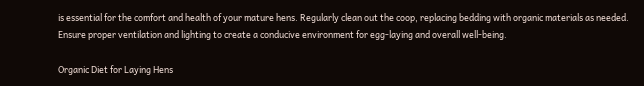is essential for the comfort and health of your mature hens. Regularly clean out the coop, replacing bedding with organic materials as needed. Ensure proper ventilation and lighting to create a conducive environment for egg-laying and overall well-being.

Organic Diet for Laying Hens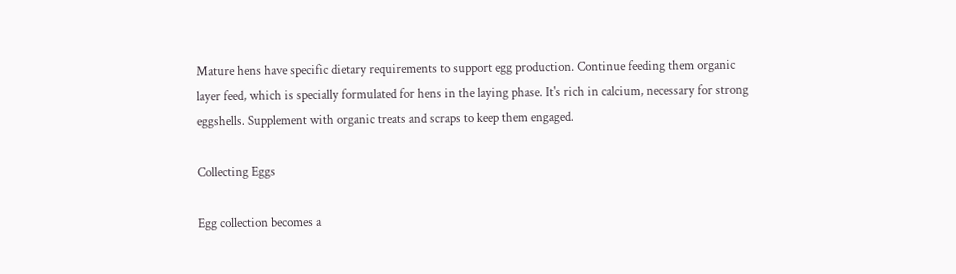Mature hens have specific dietary requirements to support egg production. Continue feeding them organic layer feed, which is specially formulated for hens in the laying phase. It's rich in calcium, necessary for strong eggshells. Supplement with organic treats and scraps to keep them engaged.

Collecting Eggs

Egg collection becomes a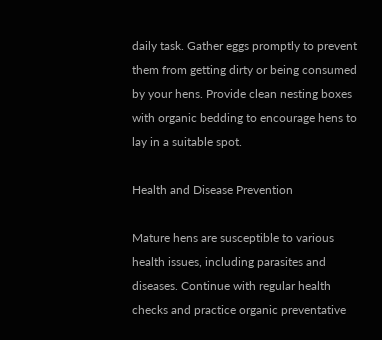daily task. Gather eggs promptly to prevent them from getting dirty or being consumed by your hens. Provide clean nesting boxes with organic bedding to encourage hens to lay in a suitable spot.

Health and Disease Prevention

Mature hens are susceptible to various health issues, including parasites and diseases. Continue with regular health checks and practice organic preventative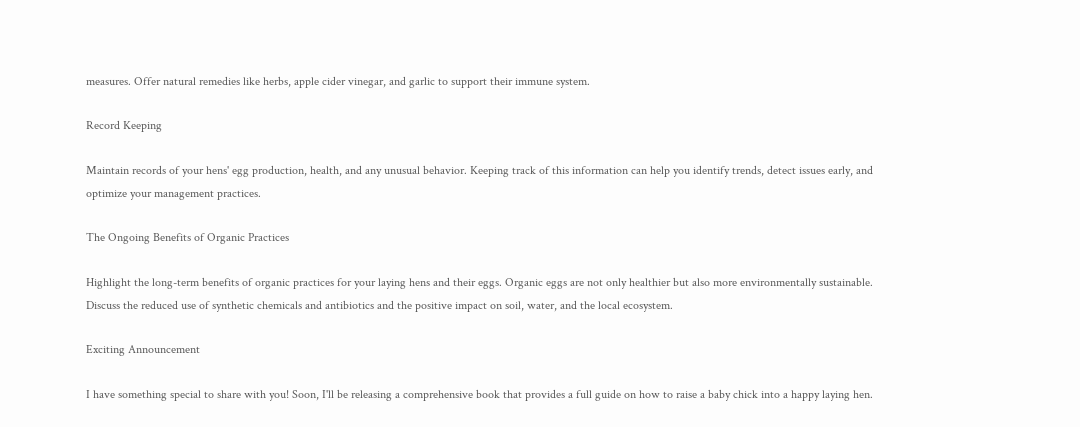measures. Offer natural remedies like herbs, apple cider vinegar, and garlic to support their immune system.

Record Keeping

Maintain records of your hens' egg production, health, and any unusual behavior. Keeping track of this information can help you identify trends, detect issues early, and optimize your management practices.

The Ongoing Benefits of Organic Practices

Highlight the long-term benefits of organic practices for your laying hens and their eggs. Organic eggs are not only healthier but also more environmentally sustainable. Discuss the reduced use of synthetic chemicals and antibiotics and the positive impact on soil, water, and the local ecosystem.

Exciting Announcement

I have something special to share with you! Soon, I'll be releasing a comprehensive book that provides a full guide on how to raise a baby chick into a happy laying hen.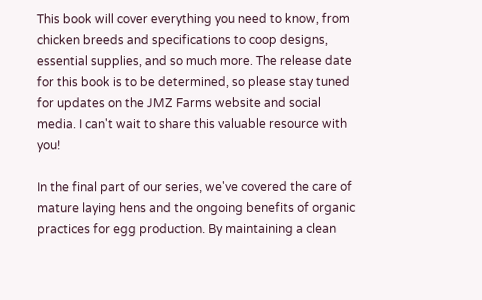This book will cover everything you need to know, from chicken breeds and specifications to coop designs, essential supplies, and so much more. The release date for this book is to be determined, so please stay tuned for updates on the JMZ Farms website and social media. I can't wait to share this valuable resource with you!

In the final part of our series, we've covered the care of mature laying hens and the ongoing benefits of organic practices for egg production. By maintaining a clean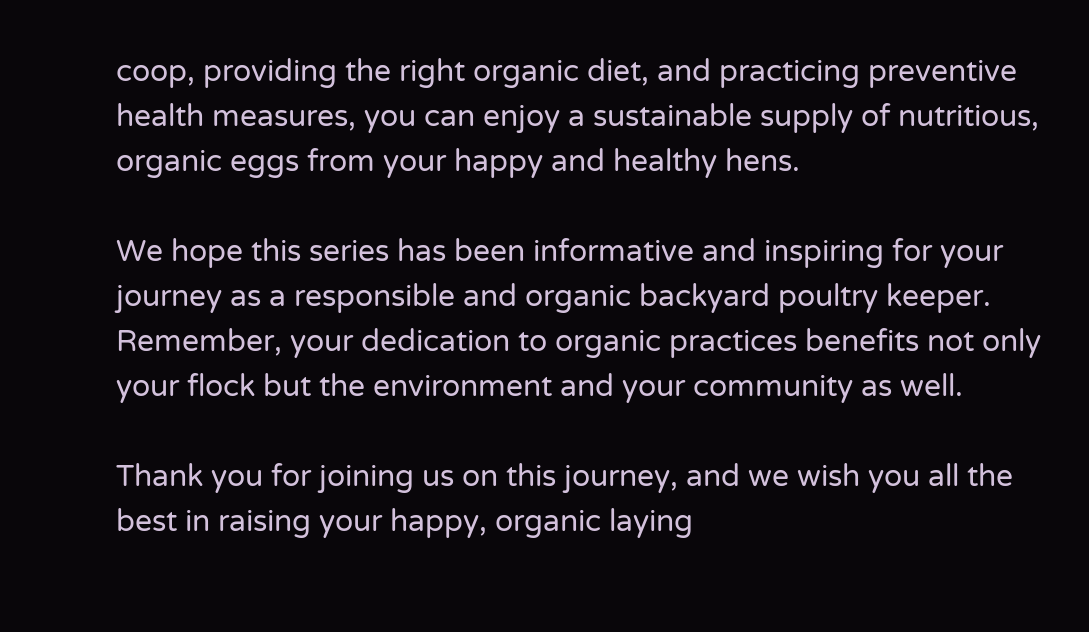coop, providing the right organic diet, and practicing preventive health measures, you can enjoy a sustainable supply of nutritious, organic eggs from your happy and healthy hens.

We hope this series has been informative and inspiring for your journey as a responsible and organic backyard poultry keeper. Remember, your dedication to organic practices benefits not only your flock but the environment and your community as well.

Thank you for joining us on this journey, and we wish you all the best in raising your happy, organic laying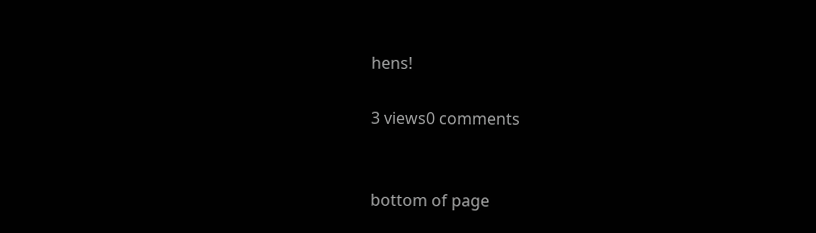hens!

3 views0 comments


bottom of page